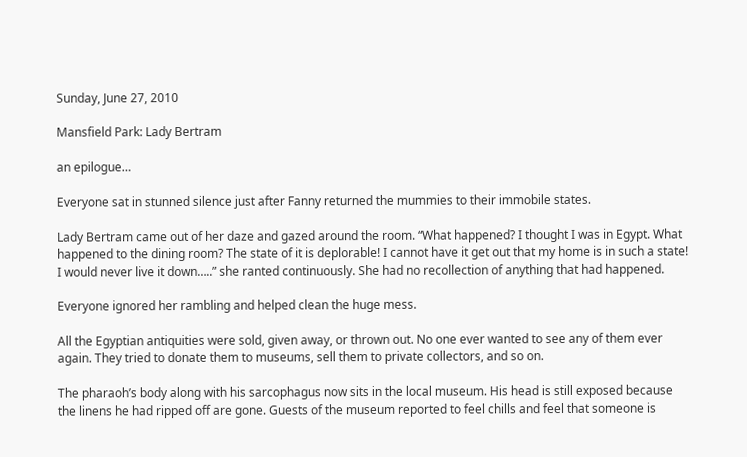Sunday, June 27, 2010

Mansfield Park: Lady Bertram

an epilogue…

Everyone sat in stunned silence just after Fanny returned the mummies to their immobile states.

Lady Bertram came out of her daze and gazed around the room. “What happened? I thought I was in Egypt. What happened to the dining room? The state of it is deplorable! I cannot have it get out that my home is in such a state! I would never live it down…..” she ranted continuously. She had no recollection of anything that had happened.

Everyone ignored her rambling and helped clean the huge mess.

All the Egyptian antiquities were sold, given away, or thrown out. No one ever wanted to see any of them ever again. They tried to donate them to museums, sell them to private collectors, and so on.

The pharaoh’s body along with his sarcophagus now sits in the local museum. His head is still exposed because the linens he had ripped off are gone. Guests of the museum reported to feel chills and feel that someone is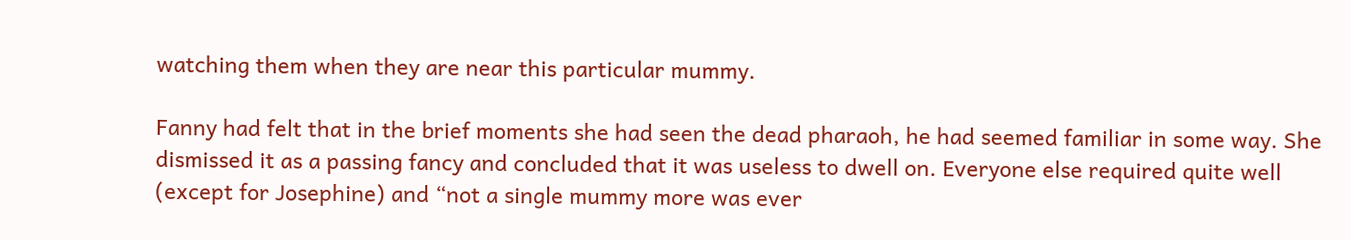watching them when they are near this particular mummy.

Fanny had felt that in the brief moments she had seen the dead pharaoh, he had seemed familiar in some way. She dismissed it as a passing fancy and concluded that it was useless to dwell on. Everyone else required quite well (except for Josephine) and “not a single mummy more was ever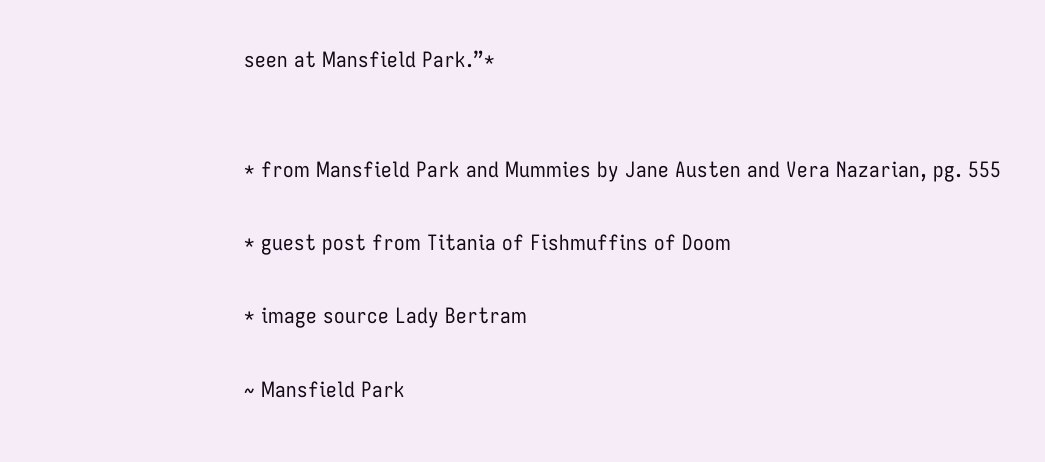seen at Mansfield Park.”*


* from Mansfield Park and Mummies by Jane Austen and Vera Nazarian, pg. 555

* guest post from Titania of Fishmuffins of Doom

* image source Lady Bertram

~ Mansfield Park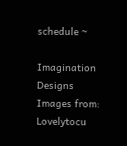schedule ~

Imagination Designs
Images from: Lovelytocu